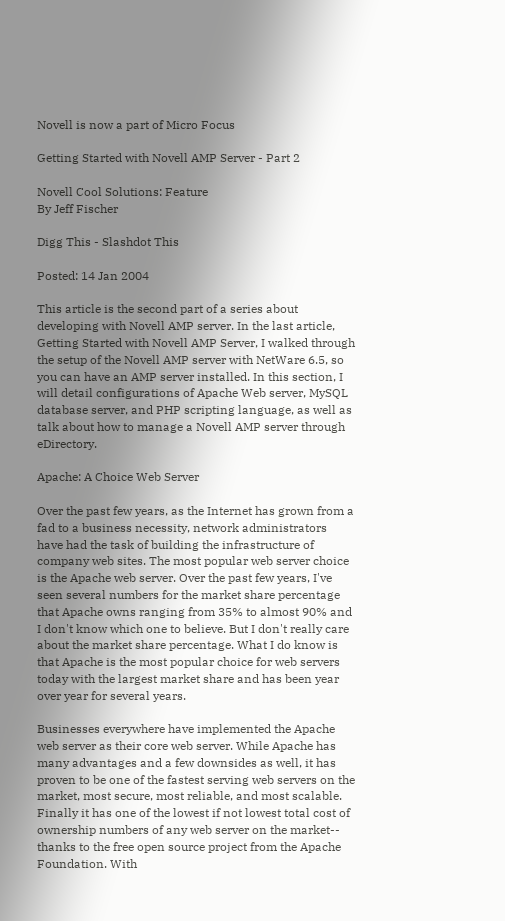Novell is now a part of Micro Focus

Getting Started with Novell AMP Server - Part 2

Novell Cool Solutions: Feature
By Jeff Fischer

Digg This - Slashdot This

Posted: 14 Jan 2004

This article is the second part of a series about developing with Novell AMP server. In the last article, Getting Started with Novell AMP Server, I walked through the setup of the Novell AMP server with NetWare 6.5, so you can have an AMP server installed. In this section, I will detail configurations of Apache Web server, MySQL database server, and PHP scripting language, as well as talk about how to manage a Novell AMP server through eDirectory.

Apache: A Choice Web Server

Over the past few years, as the Internet has grown from a fad to a business necessity, network administrators have had the task of building the infrastructure of company web sites. The most popular web server choice is the Apache web server. Over the past few years, I've seen several numbers for the market share percentage that Apache owns ranging from 35% to almost 90% and I don't know which one to believe. But I don't really care about the market share percentage. What I do know is that Apache is the most popular choice for web servers today with the largest market share and has been year over year for several years.

Businesses everywhere have implemented the Apache web server as their core web server. While Apache has many advantages and a few downsides as well, it has proven to be one of the fastest serving web servers on the market, most secure, most reliable, and most scalable. Finally it has one of the lowest if not lowest total cost of ownership numbers of any web server on the market-- thanks to the free open source project from the Apache Foundation. With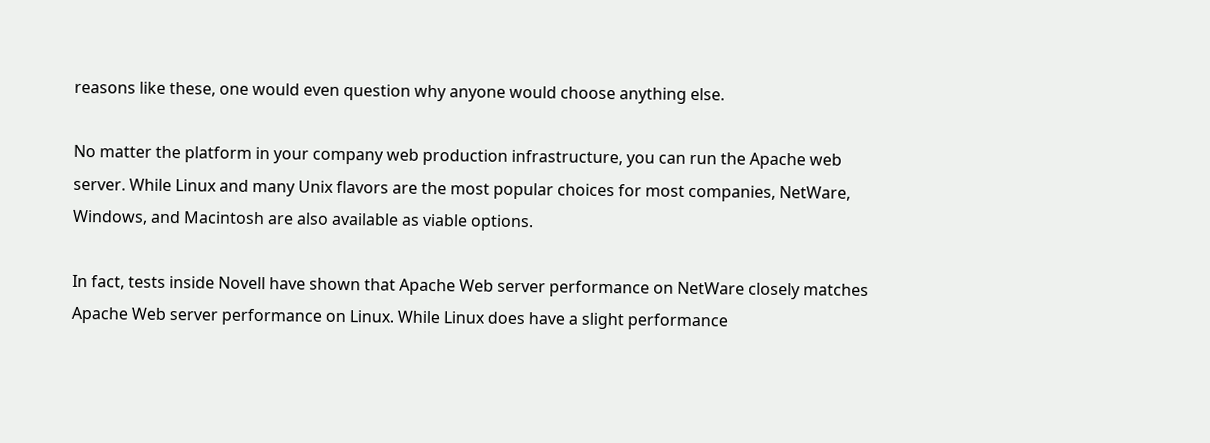reasons like these, one would even question why anyone would choose anything else.

No matter the platform in your company web production infrastructure, you can run the Apache web server. While Linux and many Unix flavors are the most popular choices for most companies, NetWare, Windows, and Macintosh are also available as viable options.

In fact, tests inside Novell have shown that Apache Web server performance on NetWare closely matches Apache Web server performance on Linux. While Linux does have a slight performance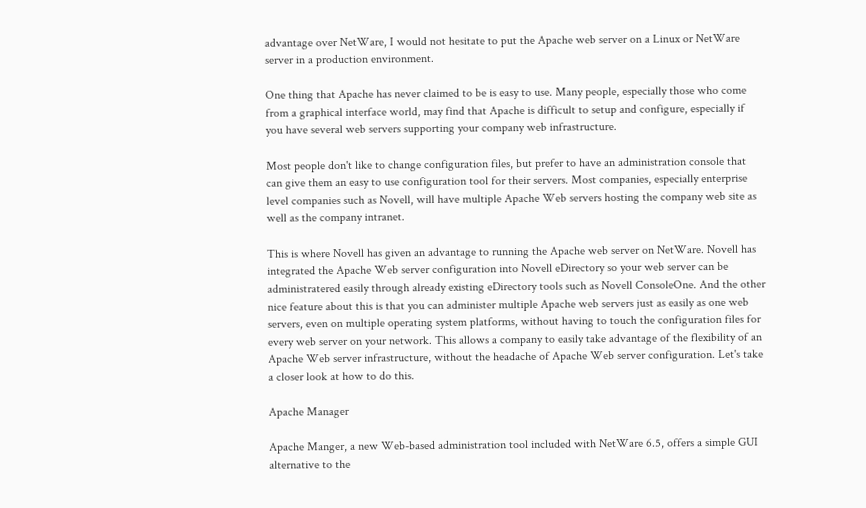advantage over NetWare, I would not hesitate to put the Apache web server on a Linux or NetWare server in a production environment.

One thing that Apache has never claimed to be is easy to use. Many people, especially those who come from a graphical interface world, may find that Apache is difficult to setup and configure, especially if you have several web servers supporting your company web infrastructure.

Most people don't like to change configuration files, but prefer to have an administration console that can give them an easy to use configuration tool for their servers. Most companies, especially enterprise level companies such as Novell, will have multiple Apache Web servers hosting the company web site as well as the company intranet.

This is where Novell has given an advantage to running the Apache web server on NetWare. Novell has integrated the Apache Web server configuration into Novell eDirectory so your web server can be administratered easily through already existing eDirectory tools such as Novell ConsoleOne. And the other nice feature about this is that you can administer multiple Apache web servers just as easily as one web servers, even on multiple operating system platforms, without having to touch the configuration files for every web server on your network. This allows a company to easily take advantage of the flexibility of an Apache Web server infrastructure, without the headache of Apache Web server configuration. Let's take a closer look at how to do this.

Apache Manager

Apache Manger, a new Web-based administration tool included with NetWare 6.5, offers a simple GUI alternative to the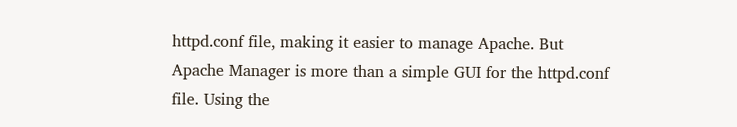httpd.conf file, making it easier to manage Apache. But Apache Manager is more than a simple GUI for the httpd.conf file. Using the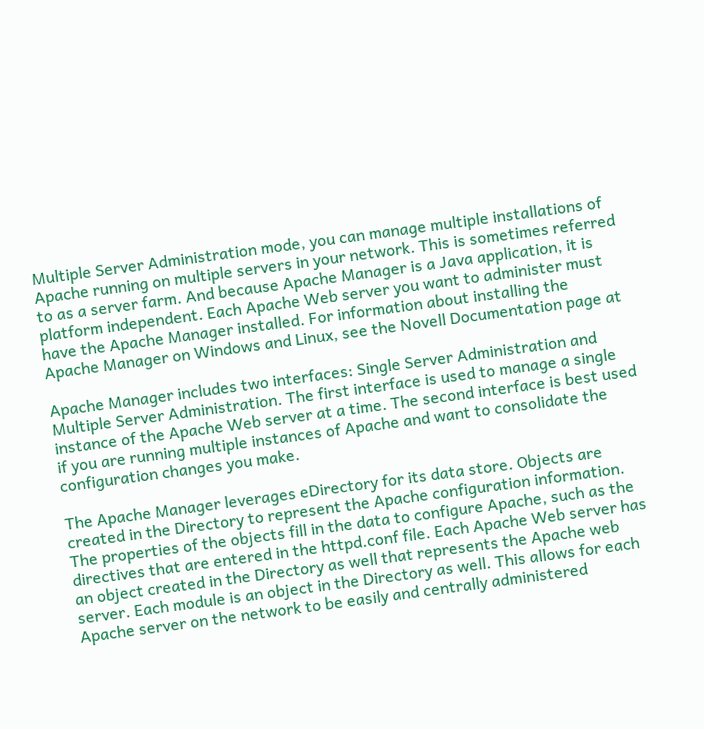Multiple Server Administration mode, you can manage multiple installations of Apache running on multiple servers in your network. This is sometimes referred to as a server farm. And because Apache Manager is a Java application, it is platform independent. Each Apache Web server you want to administer must have the Apache Manager installed. For information about installing the Apache Manager on Windows and Linux, see the Novell Documentation page at

Apache Manager includes two interfaces: Single Server Administration and Multiple Server Administration. The first interface is used to manage a single instance of the Apache Web server at a time. The second interface is best used if you are running multiple instances of Apache and want to consolidate the configuration changes you make.

The Apache Manager leverages eDirectory for its data store. Objects are created in the Directory to represent the Apache configuration information. The properties of the objects fill in the data to configure Apache, such as the directives that are entered in the httpd.conf file. Each Apache Web server has an object created in the Directory as well that represents the Apache web server. Each module is an object in the Directory as well. This allows for each Apache server on the network to be easily and centrally administered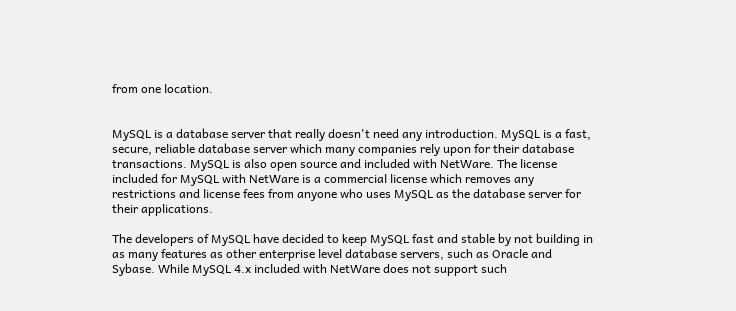from one location.


MySQL is a database server that really doesn't need any introduction. MySQL is a fast, secure, reliable database server which many companies rely upon for their database transactions. MySQL is also open source and included with NetWare. The license included for MySQL with NetWare is a commercial license which removes any restrictions and license fees from anyone who uses MySQL as the database server for their applications.

The developers of MySQL have decided to keep MySQL fast and stable by not building in as many features as other enterprise level database servers, such as Oracle and Sybase. While MySQL 4.x included with NetWare does not support such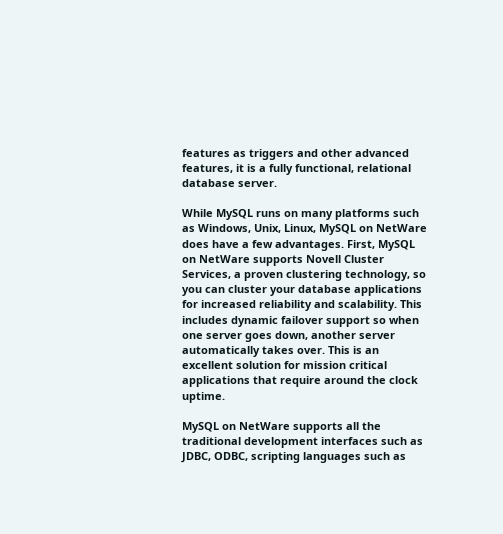features as triggers and other advanced features, it is a fully functional, relational database server.

While MySQL runs on many platforms such as Windows, Unix, Linux, MySQL on NetWare does have a few advantages. First, MySQL on NetWare supports Novell Cluster Services, a proven clustering technology, so you can cluster your database applications for increased reliability and scalability. This includes dynamic failover support so when one server goes down, another server automatically takes over. This is an excellent solution for mission critical applications that require around the clock uptime.

MySQL on NetWare supports all the traditional development interfaces such as JDBC, ODBC, scripting languages such as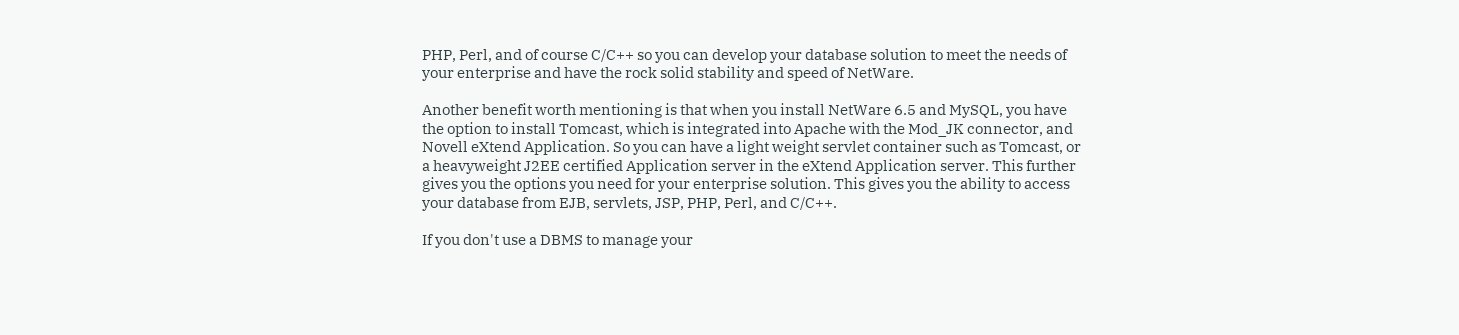PHP, Perl, and of course C/C++ so you can develop your database solution to meet the needs of your enterprise and have the rock solid stability and speed of NetWare.

Another benefit worth mentioning is that when you install NetWare 6.5 and MySQL, you have the option to install Tomcast, which is integrated into Apache with the Mod_JK connector, and Novell eXtend Application. So you can have a light weight servlet container such as Tomcast, or a heavyweight J2EE certified Application server in the eXtend Application server. This further gives you the options you need for your enterprise solution. This gives you the ability to access your database from EJB, servlets, JSP, PHP, Perl, and C/C++.

If you don't use a DBMS to manage your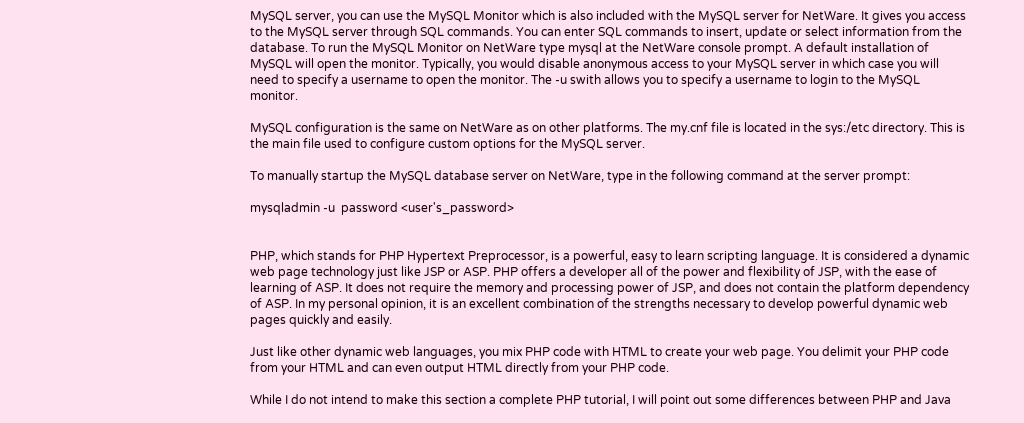MySQL server, you can use the MySQL Monitor which is also included with the MySQL server for NetWare. It gives you access to the MySQL server through SQL commands. You can enter SQL commands to insert, update or select information from the database. To run the MySQL Monitor on NetWare type mysql at the NetWare console prompt. A default installation of MySQL will open the monitor. Typically, you would disable anonymous access to your MySQL server in which case you will need to specify a username to open the monitor. The -u swith allows you to specify a username to login to the MySQL monitor.

MySQL configuration is the same on NetWare as on other platforms. The my.cnf file is located in the sys:/etc directory. This is the main file used to configure custom options for the MySQL server.

To manually startup the MySQL database server on NetWare, type in the following command at the server prompt:

mysqladmin -u  password <user's_password>


PHP, which stands for PHP Hypertext Preprocessor, is a powerful, easy to learn scripting language. It is considered a dynamic web page technology just like JSP or ASP. PHP offers a developer all of the power and flexibility of JSP, with the ease of learning of ASP. It does not require the memory and processing power of JSP, and does not contain the platform dependency of ASP. In my personal opinion, it is an excellent combination of the strengths necessary to develop powerful dynamic web pages quickly and easily.

Just like other dynamic web languages, you mix PHP code with HTML to create your web page. You delimit your PHP code from your HTML and can even output HTML directly from your PHP code.

While I do not intend to make this section a complete PHP tutorial, I will point out some differences between PHP and Java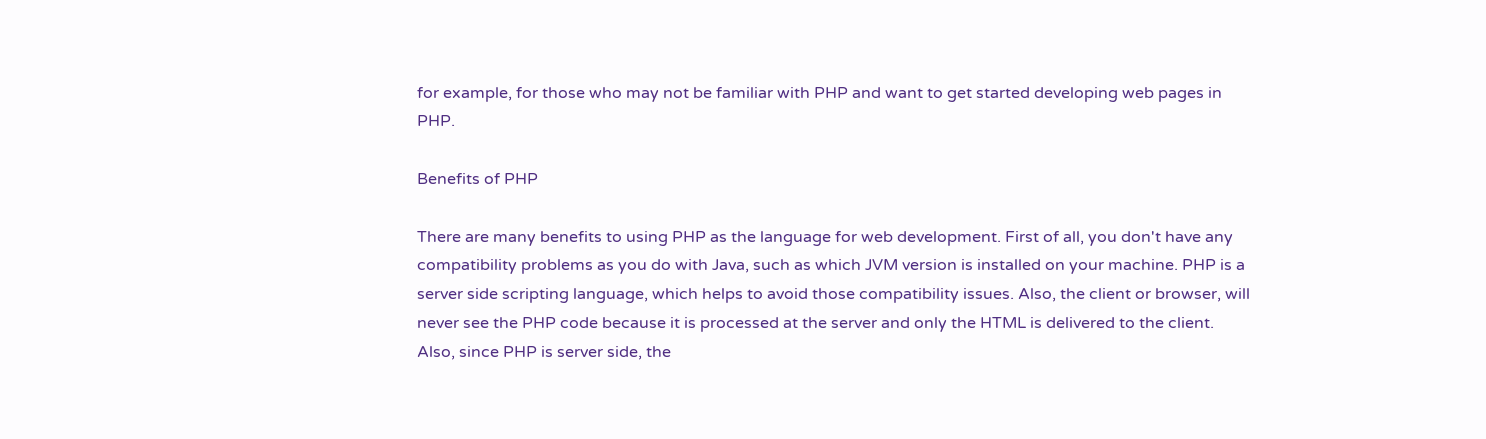for example, for those who may not be familiar with PHP and want to get started developing web pages in PHP.

Benefits of PHP

There are many benefits to using PHP as the language for web development. First of all, you don't have any compatibility problems as you do with Java, such as which JVM version is installed on your machine. PHP is a server side scripting language, which helps to avoid those compatibility issues. Also, the client or browser, will never see the PHP code because it is processed at the server and only the HTML is delivered to the client. Also, since PHP is server side, the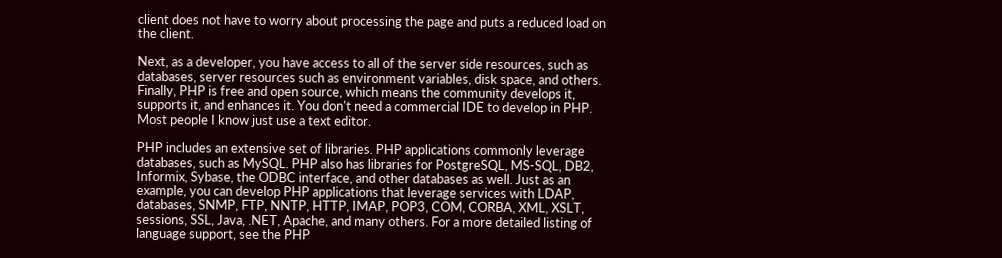client does not have to worry about processing the page and puts a reduced load on the client.

Next, as a developer, you have access to all of the server side resources, such as databases, server resources such as environment variables, disk space, and others. Finally, PHP is free and open source, which means the community develops it, supports it, and enhances it. You don't need a commercial IDE to develop in PHP. Most people I know just use a text editor.

PHP includes an extensive set of libraries. PHP applications commonly leverage databases, such as MySQL. PHP also has libraries for PostgreSQL, MS-SQL, DB2, Informix, Sybase, the ODBC interface, and other databases as well. Just as an example, you can develop PHP applications that leverage services with LDAP, databases, SNMP, FTP, NNTP, HTTP, IMAP, POP3, COM, CORBA, XML, XSLT, sessions, SSL, Java, .NET, Apache, and many others. For a more detailed listing of language support, see the PHP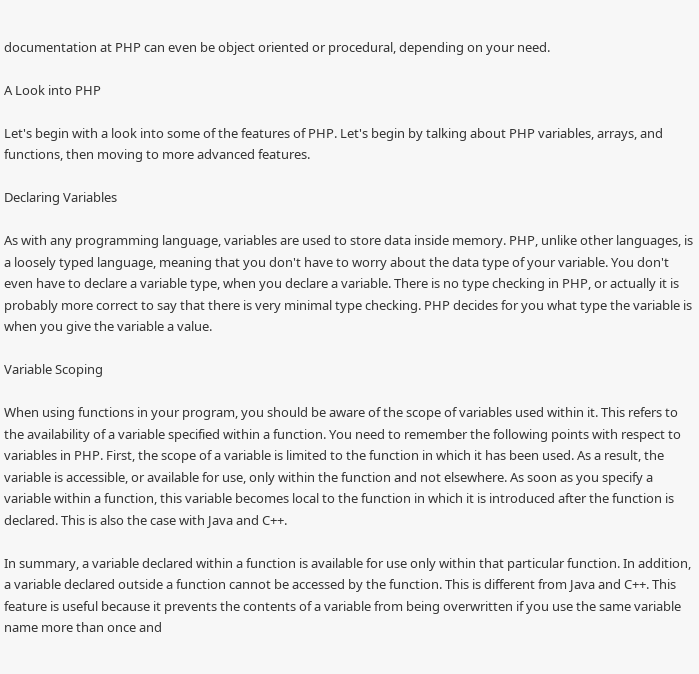documentation at PHP can even be object oriented or procedural, depending on your need.

A Look into PHP

Let's begin with a look into some of the features of PHP. Let's begin by talking about PHP variables, arrays, and functions, then moving to more advanced features.

Declaring Variables

As with any programming language, variables are used to store data inside memory. PHP, unlike other languages, is a loosely typed language, meaning that you don't have to worry about the data type of your variable. You don't even have to declare a variable type, when you declare a variable. There is no type checking in PHP, or actually it is probably more correct to say that there is very minimal type checking. PHP decides for you what type the variable is when you give the variable a value.

Variable Scoping

When using functions in your program, you should be aware of the scope of variables used within it. This refers to the availability of a variable specified within a function. You need to remember the following points with respect to variables in PHP. First, the scope of a variable is limited to the function in which it has been used. As a result, the variable is accessible, or available for use, only within the function and not elsewhere. As soon as you specify a variable within a function, this variable becomes local to the function in which it is introduced after the function is declared. This is also the case with Java and C++.

In summary, a variable declared within a function is available for use only within that particular function. In addition, a variable declared outside a function cannot be accessed by the function. This is different from Java and C++. This feature is useful because it prevents the contents of a variable from being overwritten if you use the same variable name more than once and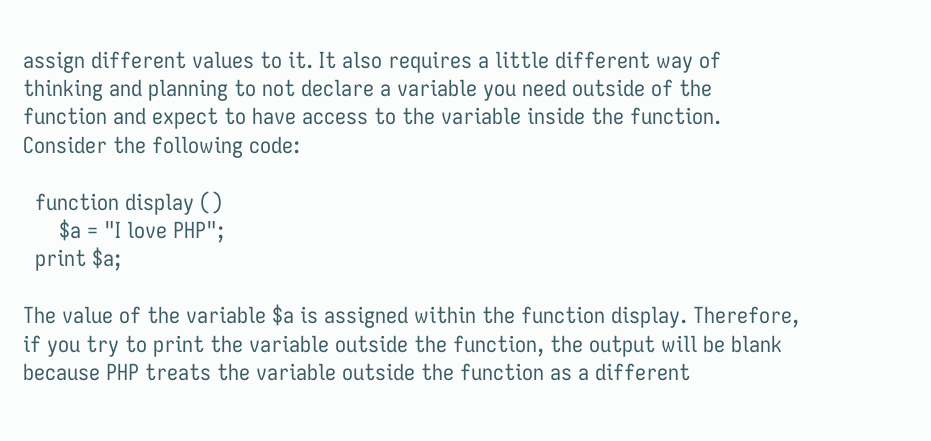assign different values to it. It also requires a little different way of thinking and planning to not declare a variable you need outside of the function and expect to have access to the variable inside the function. Consider the following code:

  function display ()
      $a = "I love PHP";
  print $a;

The value of the variable $a is assigned within the function display. Therefore, if you try to print the variable outside the function, the output will be blank because PHP treats the variable outside the function as a different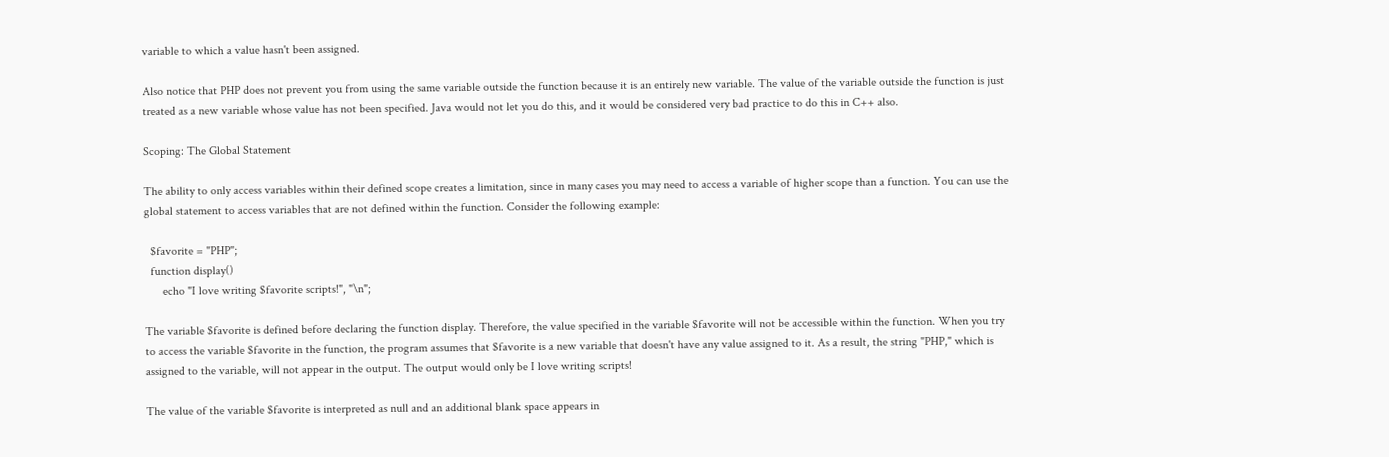variable to which a value hasn't been assigned.

Also notice that PHP does not prevent you from using the same variable outside the function because it is an entirely new variable. The value of the variable outside the function is just treated as a new variable whose value has not been specified. Java would not let you do this, and it would be considered very bad practice to do this in C++ also.

Scoping: The Global Statement

The ability to only access variables within their defined scope creates a limitation, since in many cases you may need to access a variable of higher scope than a function. You can use the global statement to access variables that are not defined within the function. Consider the following example:

  $favorite = "PHP";
  function display()
      echo "I love writing $favorite scripts!", "\n";

The variable $favorite is defined before declaring the function display. Therefore, the value specified in the variable $favorite will not be accessible within the function. When you try to access the variable $favorite in the function, the program assumes that $favorite is a new variable that doesn't have any value assigned to it. As a result, the string "PHP," which is assigned to the variable, will not appear in the output. The output would only be I love writing scripts!

The value of the variable $favorite is interpreted as null and an additional blank space appears in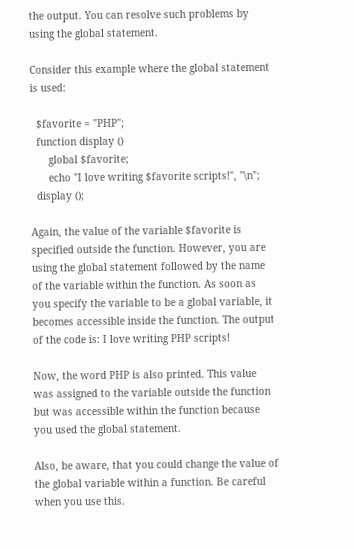the output. You can resolve such problems by using the global statement.

Consider this example where the global statement is used:

  $favorite = "PHP";
  function display ()
      global $favorite;
      echo "I love writing $favorite scripts!", "\n";
  display ();

Again, the value of the variable $favorite is specified outside the function. However, you are using the global statement followed by the name of the variable within the function. As soon as you specify the variable to be a global variable, it becomes accessible inside the function. The output of the code is: I love writing PHP scripts!

Now, the word PHP is also printed. This value was assigned to the variable outside the function but was accessible within the function because you used the global statement.

Also, be aware, that you could change the value of the global variable within a function. Be careful when you use this.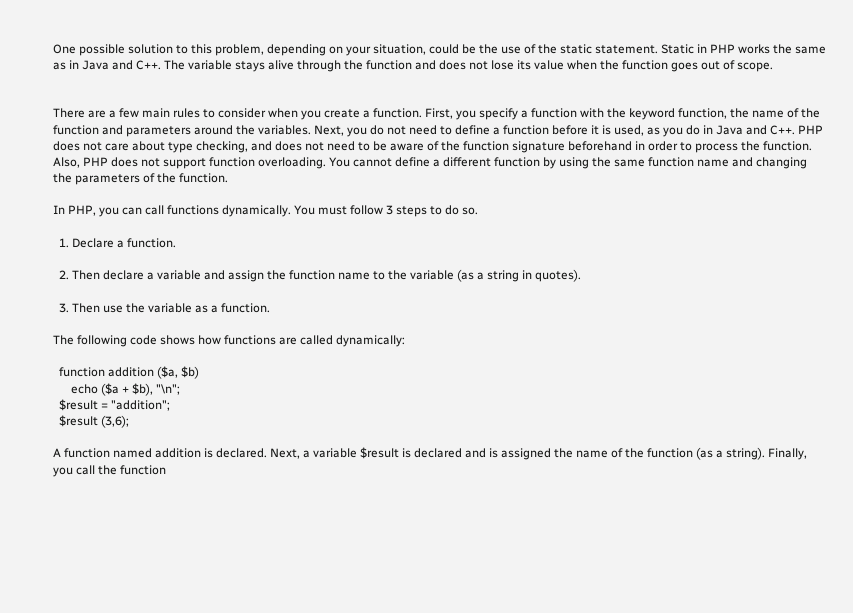One possible solution to this problem, depending on your situation, could be the use of the static statement. Static in PHP works the same as in Java and C++. The variable stays alive through the function and does not lose its value when the function goes out of scope.


There are a few main rules to consider when you create a function. First, you specify a function with the keyword function, the name of the function and parameters around the variables. Next, you do not need to define a function before it is used, as you do in Java and C++. PHP does not care about type checking, and does not need to be aware of the function signature beforehand in order to process the function. Also, PHP does not support function overloading. You cannot define a different function by using the same function name and changing the parameters of the function.

In PHP, you can call functions dynamically. You must follow 3 steps to do so.

  1. Declare a function.

  2. Then declare a variable and assign the function name to the variable (as a string in quotes).

  3. Then use the variable as a function.

The following code shows how functions are called dynamically:

  function addition ($a, $b)
      echo ($a + $b), "\n";
  $result = "addition";
  $result (3,6);

A function named addition is declared. Next, a variable $result is declared and is assigned the name of the function (as a string). Finally, you call the function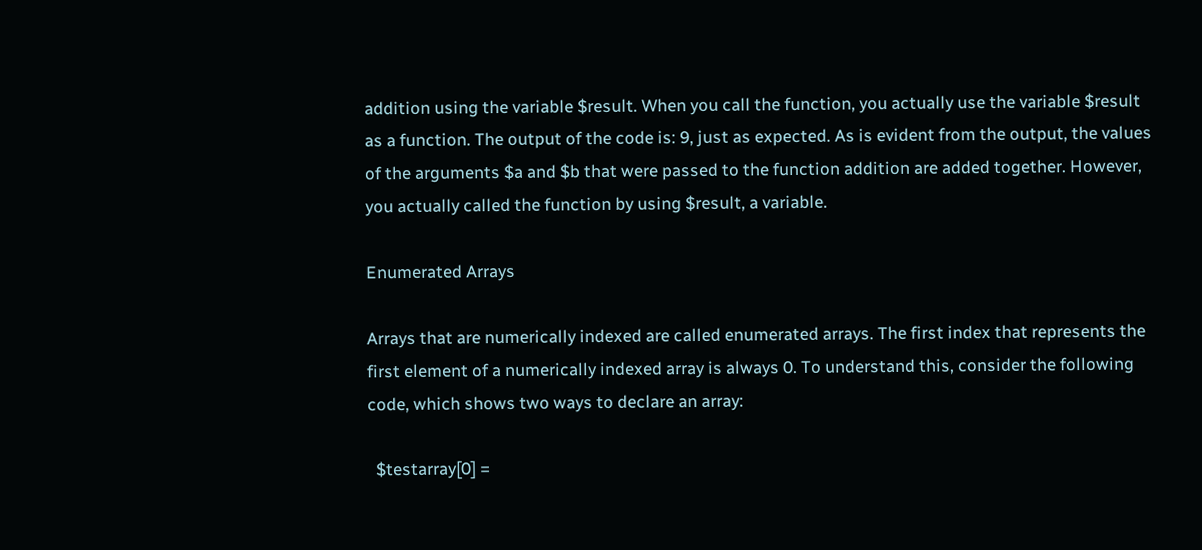addition using the variable $result. When you call the function, you actually use the variable $result as a function. The output of the code is: 9, just as expected. As is evident from the output, the values of the arguments $a and $b that were passed to the function addition are added together. However, you actually called the function by using $result, a variable.

Enumerated Arrays

Arrays that are numerically indexed are called enumerated arrays. The first index that represents the first element of a numerically indexed array is always 0. To understand this, consider the following code, which shows two ways to declare an array:

  $testarray[0] =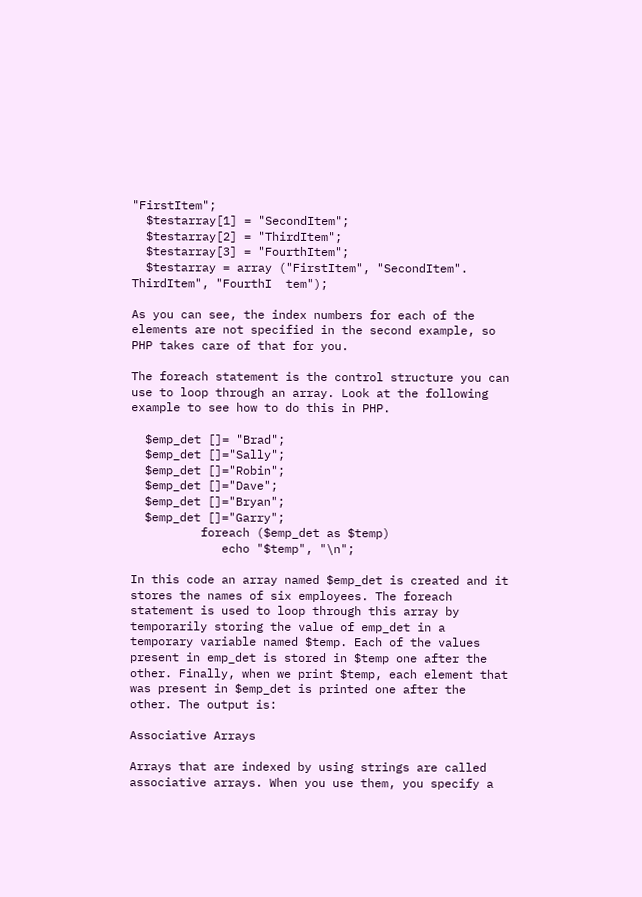"FirstItem";
  $testarray[1] = "SecondItem";
  $testarray[2] = "ThirdItem";
  $testarray[3] = "FourthItem";
  $testarray = array ("FirstItem", "SecondItem". ThirdItem", "FourthI  tem");

As you can see, the index numbers for each of the elements are not specified in the second example, so PHP takes care of that for you.

The foreach statement is the control structure you can use to loop through an array. Look at the following example to see how to do this in PHP.

  $emp_det []= "Brad";
  $emp_det []="Sally";
  $emp_det []="Robin";
  $emp_det []="Dave";
  $emp_det []="Bryan";
  $emp_det []="Garry";
          foreach ($emp_det as $temp)
             echo "$temp", "\n";

In this code an array named $emp_det is created and it stores the names of six employees. The foreach statement is used to loop through this array by temporarily storing the value of emp_det in a temporary variable named $temp. Each of the values present in emp_det is stored in $temp one after the other. Finally, when we print $temp, each element that was present in $emp_det is printed one after the other. The output is:

Associative Arrays

Arrays that are indexed by using strings are called associative arrays. When you use them, you specify a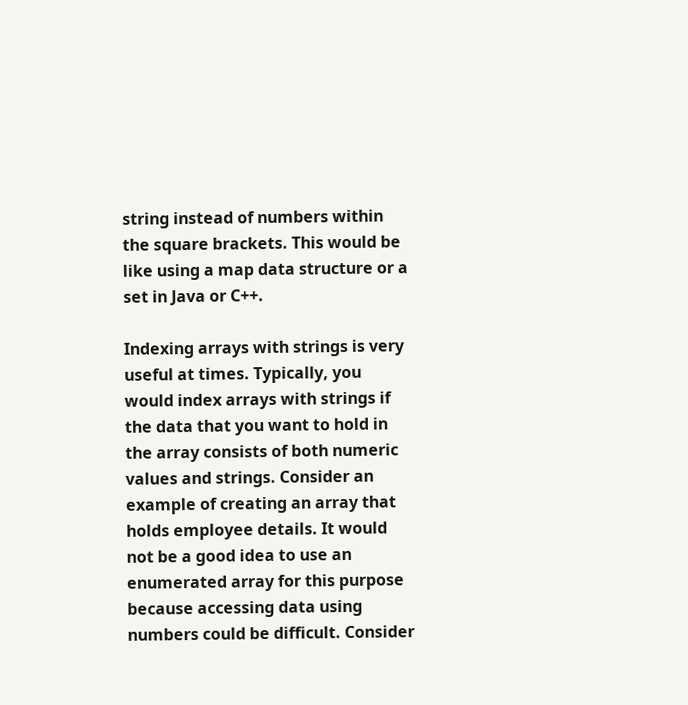string instead of numbers within the square brackets. This would be like using a map data structure or a set in Java or C++.

Indexing arrays with strings is very useful at times. Typically, you would index arrays with strings if the data that you want to hold in the array consists of both numeric values and strings. Consider an example of creating an array that holds employee details. It would not be a good idea to use an enumerated array for this purpose because accessing data using numbers could be difficult. Consider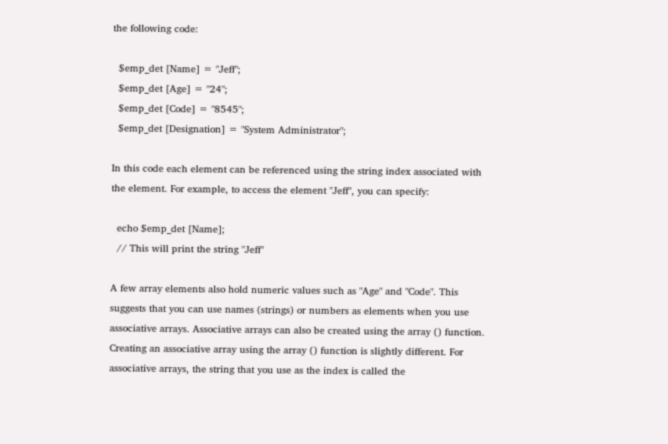the following code:

  $emp_det [Name] = "Jeff";
  $emp_det [Age] = "24";
  $emp_det [Code] = "8545";
  $emp_det [Designation] = "System Administrator";

In this code each element can be referenced using the string index associated with the element. For example, to access the element "Jeff", you can specify:

  echo $emp_det [Name];
  // This will print the string "Jeff"

A few array elements also hold numeric values such as "Age" and "Code". This suggests that you can use names (strings) or numbers as elements when you use associative arrays. Associative arrays can also be created using the array () function. Creating an associative array using the array () function is slightly different. For associative arrays, the string that you use as the index is called the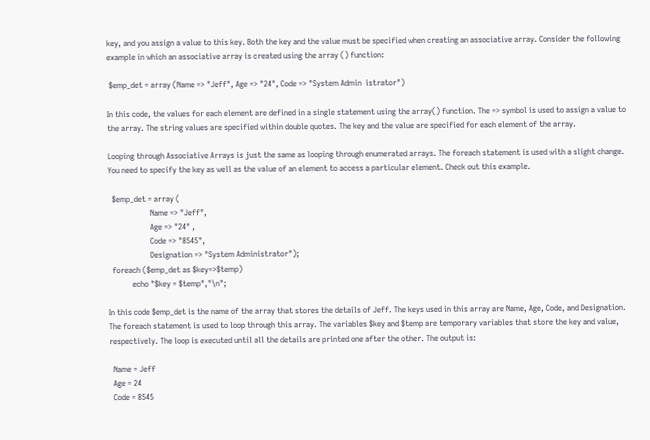key, and you assign a value to this key. Both the key and the value must be specified when creating an associative array. Consider the following example in which an associative array is created using the array () function:

 $emp_det = array (Name => "Jeff", Age => "24", Code => "System Admin  istrator")

In this code, the values for each element are defined in a single statement using the array() function. The => symbol is used to assign a value to the array. The string values are specified within double quotes. The key and the value are specified for each element of the array.

Looping through Associative Arrays is just the same as looping through enumerated arrays. The foreach statement is used with a slight change. You need to specify the key as well as the value of an element to access a particular element. Check out this example.

  $emp_det = array (
                     Name => "Jeff",
                     Age => "24" ,
                     Code => "8545",
                     Designation => "System Administrator");
  foreach ($emp_det as $key=>$temp)
            echo "$key = $temp","\n";

In this code $emp_det is the name of the array that stores the details of Jeff. The keys used in this array are Name, Age, Code, and Designation. The foreach statement is used to loop through this array. The variables $key and $temp are temporary variables that store the key and value, respectively. The loop is executed until all the details are printed one after the other. The output is:

  Name = Jeff
  Age = 24
  Code = 8545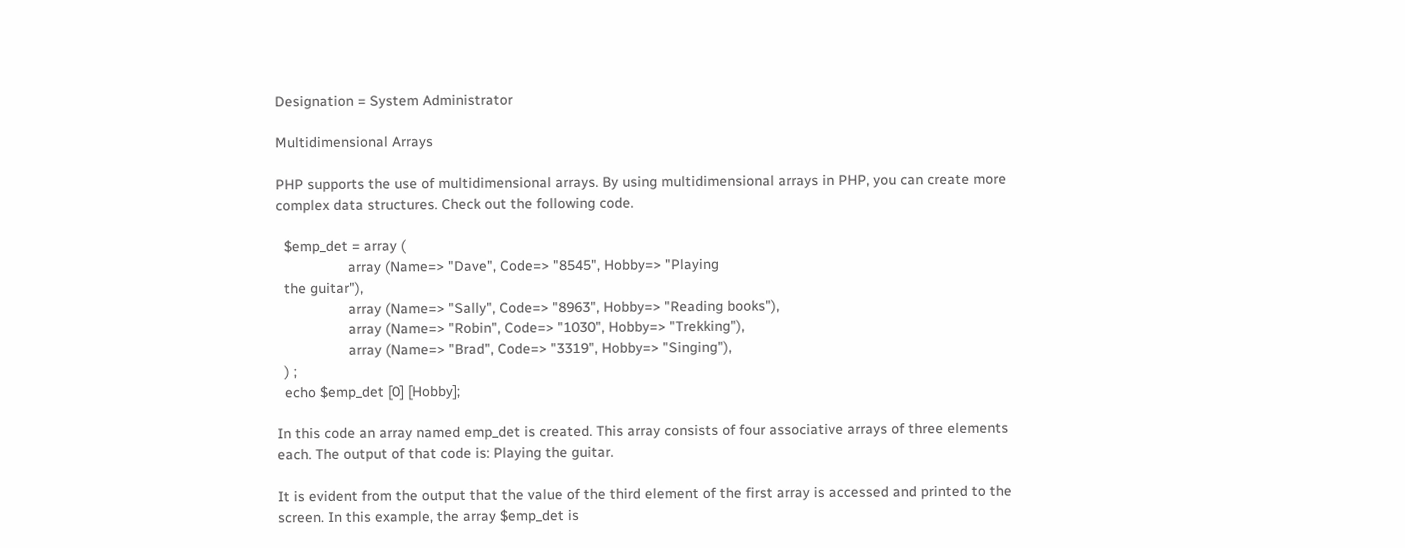Designation = System Administrator

Multidimensional Arrays

PHP supports the use of multidimensional arrays. By using multidimensional arrays in PHP, you can create more complex data structures. Check out the following code.

  $emp_det = array (
                  array (Name=> "Dave", Code=> "8545", Hobby=> "Playing
  the guitar"),
                  array (Name=> "Sally", Code=> "8963", Hobby=> "Reading books"),
                  array (Name=> "Robin", Code=> "1030", Hobby=> "Trekking"),
                  array (Name=> "Brad", Code=> "3319", Hobby=> "Singing"),
  ) ;
  echo $emp_det [0] [Hobby];

In this code an array named emp_det is created. This array consists of four associative arrays of three elements each. The output of that code is: Playing the guitar.

It is evident from the output that the value of the third element of the first array is accessed and printed to the screen. In this example, the array $emp_det is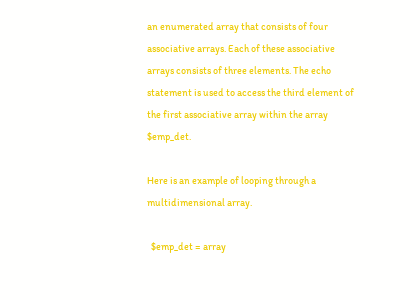an enumerated array that consists of four associative arrays. Each of these associative arrays consists of three elements. The echo statement is used to access the third element of the first associative array within the array $emp_det.

Here is an example of looping through a multidimensional array.

  $emp_det = array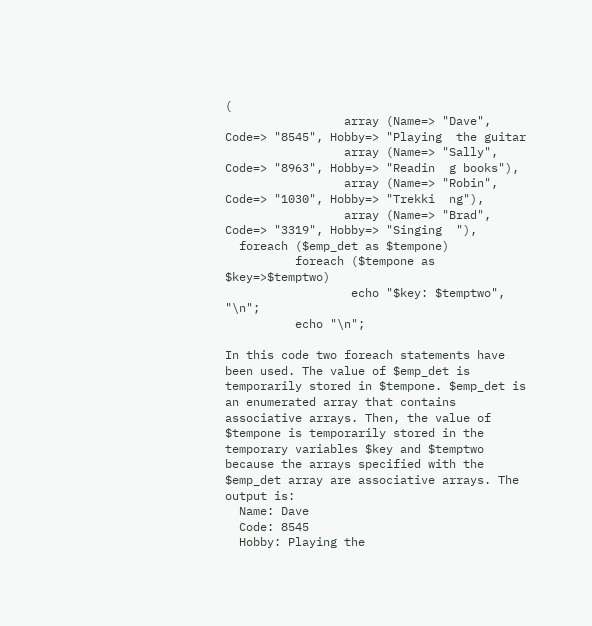(
                 array (Name=> "Dave", Code=> "8545", Hobby=> "Playing  the guitar
                 array (Name=> "Sally", Code=> "8963", Hobby=> "Readin  g books"),
                 array (Name=> "Robin", Code=> "1030", Hobby=> "Trekki  ng"),
                 array (Name=> "Brad", Code=> "3319", Hobby=> "Singing  "),
  foreach ($emp_det as $tempone)
          foreach ($tempone as $key=>$temptwo)
                  echo "$key: $temptwo", "\n";
          echo "\n";

In this code two foreach statements have been used. The value of $emp_det is temporarily stored in $tempone. $emp_det is an enumerated array that contains associative arrays. Then, the value of $tempone is temporarily stored in the temporary variables $key and $temptwo because the arrays specified with the $emp_det array are associative arrays. The output is:
  Name: Dave
  Code: 8545
  Hobby: Playing the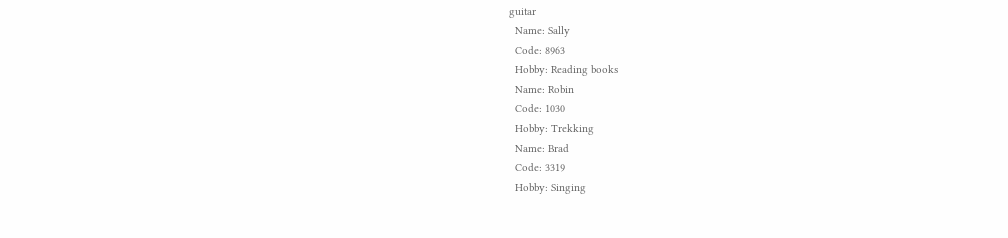guitar
  Name: Sally
  Code: 8963
  Hobby: Reading books
  Name: Robin
  Code: 1030
  Hobby: Trekking
  Name: Brad
  Code: 3319
  Hobby: Singing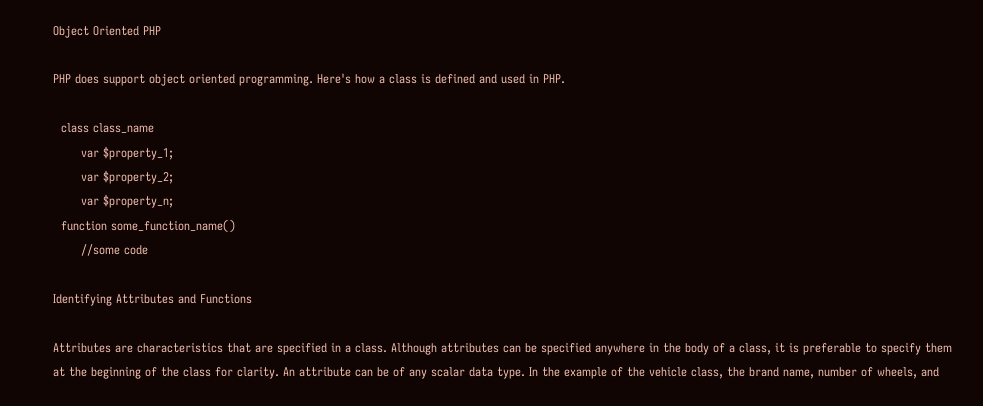Object Oriented PHP

PHP does support object oriented programming. Here's how a class is defined and used in PHP.

  class class_name
       var $property_1;
       var $property_2;
       var $property_n;
  function some_function_name()
       //some code

Identifying Attributes and Functions

Attributes are characteristics that are specified in a class. Although attributes can be specified anywhere in the body of a class, it is preferable to specify them at the beginning of the class for clarity. An attribute can be of any scalar data type. In the example of the vehicle class, the brand name, number of wheels, and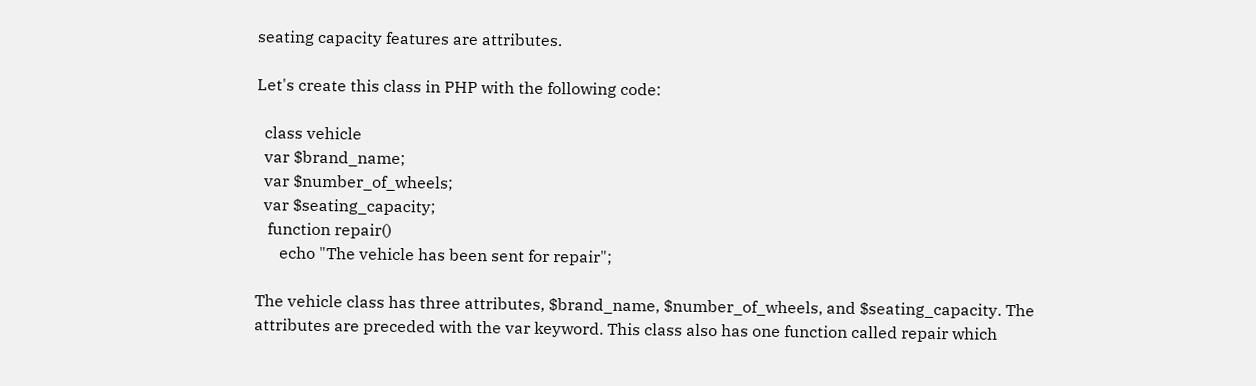seating capacity features are attributes.

Let's create this class in PHP with the following code:

  class vehicle
  var $brand_name;
  var $number_of_wheels;
  var $seating_capacity;
   function repair()
      echo "The vehicle has been sent for repair";

The vehicle class has three attributes, $brand_name, $number_of_wheels, and $seating_capacity. The attributes are preceded with the var keyword. This class also has one function called repair which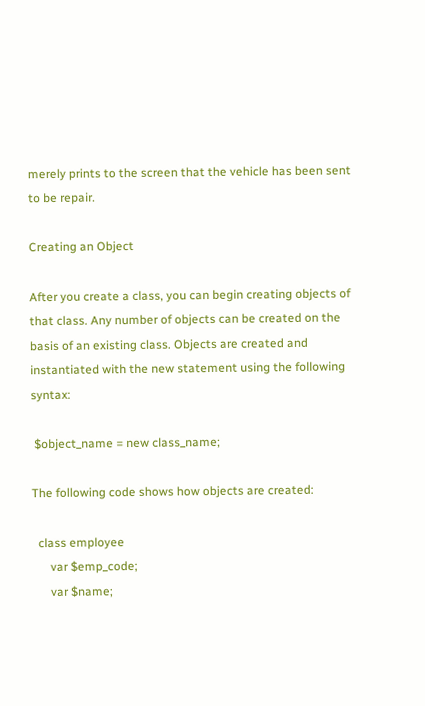merely prints to the screen that the vehicle has been sent to be repair.

Creating an Object

After you create a class, you can begin creating objects of that class. Any number of objects can be created on the basis of an existing class. Objects are created and instantiated with the new statement using the following syntax:

 $object_name = new class_name;

The following code shows how objects are created:

  class employee
      var $emp_code;
      var $name;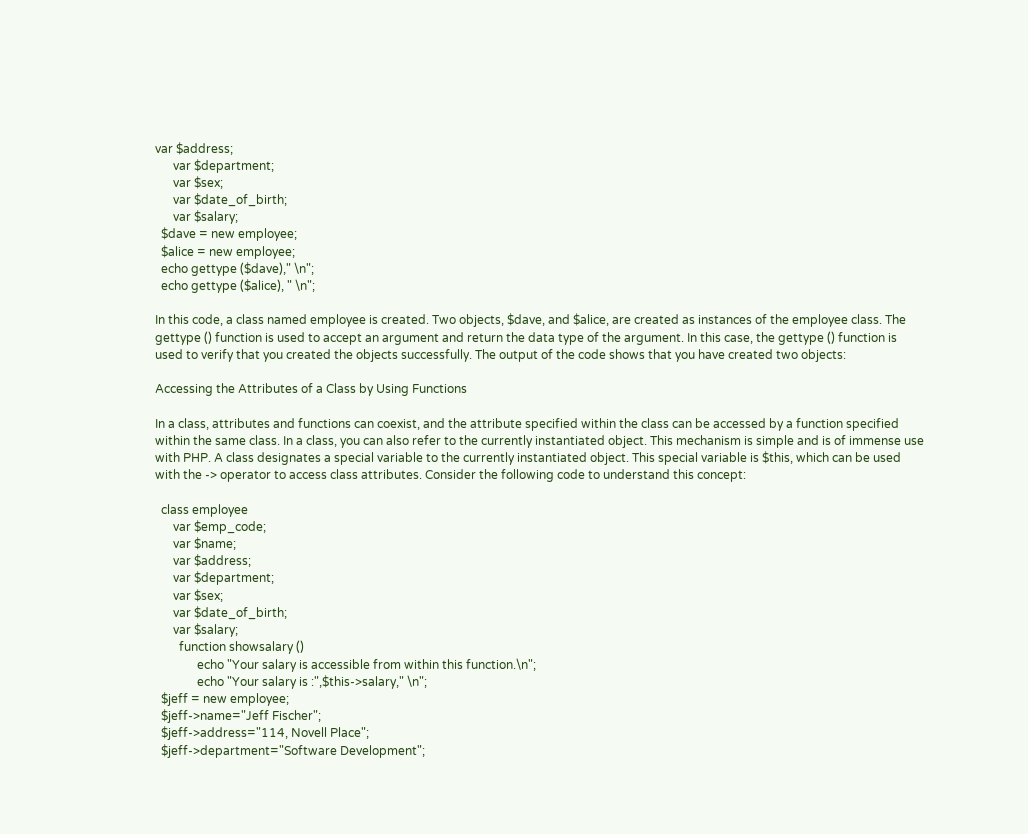var $address;
      var $department;
      var $sex;
      var $date_of_birth;
      var $salary;
  $dave = new employee;
  $alice = new employee;
  echo gettype ($dave)," \n";
  echo gettype ($alice), " \n";

In this code, a class named employee is created. Two objects, $dave, and $alice, are created as instances of the employee class. The gettype () function is used to accept an argument and return the data type of the argument. In this case, the gettype () function is used to verify that you created the objects successfully. The output of the code shows that you have created two objects:

Accessing the Attributes of a Class by Using Functions

In a class, attributes and functions can coexist, and the attribute specified within the class can be accessed by a function specified within the same class. In a class, you can also refer to the currently instantiated object. This mechanism is simple and is of immense use with PHP. A class designates a special variable to the currently instantiated object. This special variable is $this, which can be used with the -> operator to access class attributes. Consider the following code to understand this concept:

  class employee
      var $emp_code;
      var $name;
      var $address;
      var $department;
      var $sex;
      var $date_of_birth;
      var $salary;
        function showsalary ()
              echo "Your salary is accessible from within this function.\n";
              echo "Your salary is :",$this->salary," \n";
  $jeff = new employee;
  $jeff->name="Jeff Fischer";
  $jeff->address="114, Novell Place";
  $jeff->department="Software Development";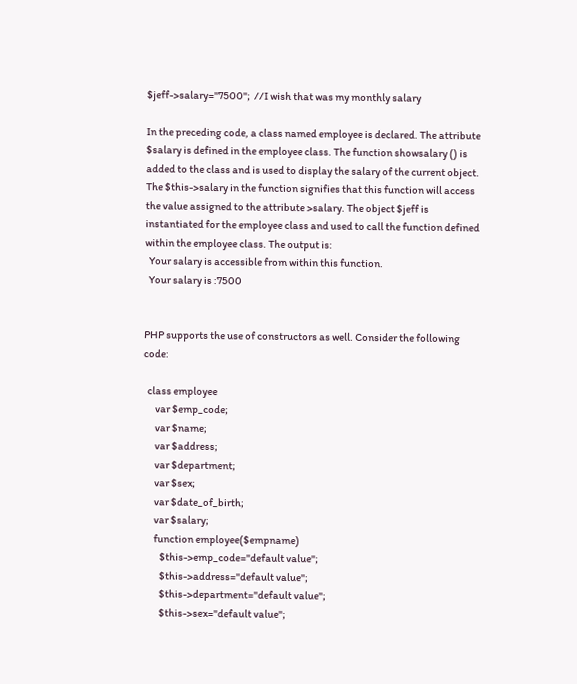$jeff->salary="7500";  //I wish that was my monthly salary

In the preceding code, a class named employee is declared. The attribute $salary is defined in the employee class. The function showsalary () is added to the class and is used to display the salary of the current object. The $this->salary in the function signifies that this function will access the value assigned to the attribute >salary. The object $jeff is instantiated for the employee class and used to call the function defined within the employee class. The output is:
  Your salary is accessible from within this function.
  Your salary is :7500


PHP supports the use of constructors as well. Consider the following code:

  class employee
      var $emp_code;
      var $name;
      var $address;
      var $department;
      var $sex;
      var $date_of_birth;
      var $salary;
      function employee($empname)
         $this->emp_code="default value";
         $this->address="default value";
         $this->department="default value";
         $this->sex="default value";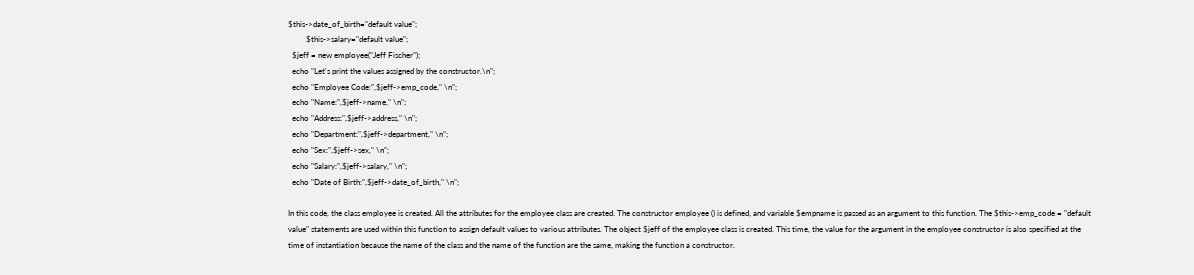$this->date_of_birth="default value";
         $this->salary="default value";
  $jeff = new employee("Jeff Fischer");
  echo "Let's print the values assigned by the constructor.\n";
  echo "Employee Code:",$jeff->emp_code," \n";
  echo "Name:",$jeff->name," \n";
  echo "Address:",$jeff->address," \n";
  echo "Department:",$jeff->department," \n";
  echo "Sex:",$jeff->sex," \n";
  echo "Salary:",$jeff->salary," \n";
  echo "Date of Birth:",$jeff->date_of_birth," \n";

In this code, the class employee is created. All the attributes for the employee class are created. The constructor employee () is defined, and variable $empname is passed as an argument to this function. The $this->emp_code = "default value" statements are used within this function to assign default values to various attributes. The object $jeff of the employee class is created. This time, the value for the argument in the employee constructor is also specified at the time of instantiation because the name of the class and the name of the function are the same, making the function a constructor.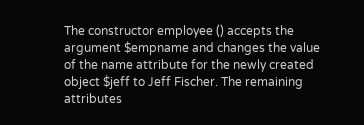The constructor employee () accepts the argument $empname and changes the value of the name attribute for the newly created object $jeff to Jeff Fischer. The remaining attributes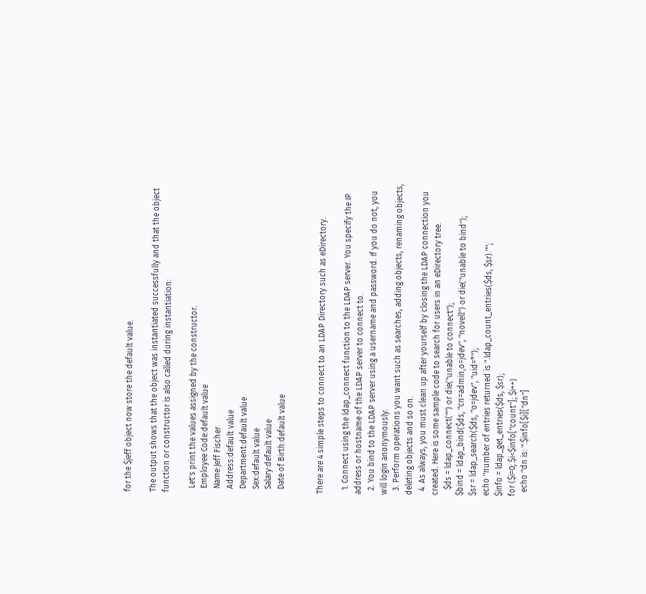for the $jeff object now store the default value.

The output shows that the object was instantiated successfully and that the object function or constructor is also called during instantiation:

  Let's print the values assigned by the constructor.
  Employee Code:default value
  Name:Jeff Fischer
  Address:default value
  Department:default value
  Sex:default value
  Salary:default value
  Date of Birth:default value


There are 4 simple steps to connect to an LDAP Directory such as eDirectory.

  1. Connect using the ldap_connect function to the LDAP server. You specify the IP address or hostname of the LDAP server to connect to.
  2. You bind to the LDAP server using a username and password. If you do not, you will login anonymously.
  3. Perform operations you want such as searches, adding objects, renaming objects, deleting objects and so on.
  4. As always, you must clean up after yourself by closing the LDAP connection you created. Here is some sample code to search for users in an eDirectory tree.
   $ds = ldap_connect("") or die("unable to connect");
$bind = ldap_bind($ds, "cn=admin,o=jdev", "novell") or die("unable to bind");
$sr = ldap_search($ds, "o=jdev", "uid=*");
echo "number of entries returned is ".ldap_count_entries($ds, $sr)."";
$info = ldap_get_entries($ds, $sr);
for ($i=0; $i<$info["count"]; $i++)
  echo "dn is: ".$info[$i]["dn"]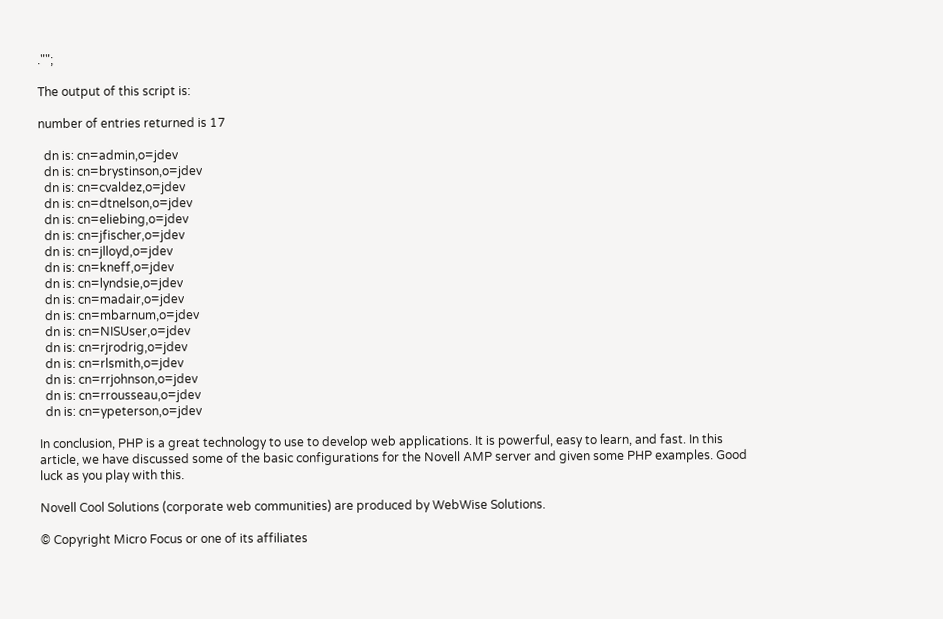."";

The output of this script is:

number of entries returned is 17

  dn is: cn=admin,o=jdev
  dn is: cn=brystinson,o=jdev
  dn is: cn=cvaldez,o=jdev
  dn is: cn=dtnelson,o=jdev
  dn is: cn=eliebing,o=jdev
  dn is: cn=jfischer,o=jdev
  dn is: cn=jlloyd,o=jdev
  dn is: cn=kneff,o=jdev
  dn is: cn=lyndsie,o=jdev
  dn is: cn=madair,o=jdev
  dn is: cn=mbarnum,o=jdev
  dn is: cn=NISUser,o=jdev
  dn is: cn=rjrodrig,o=jdev
  dn is: cn=rlsmith,o=jdev
  dn is: cn=rrjohnson,o=jdev
  dn is: cn=rrousseau,o=jdev
  dn is: cn=ypeterson,o=jdev

In conclusion, PHP is a great technology to use to develop web applications. It is powerful, easy to learn, and fast. In this article, we have discussed some of the basic configurations for the Novell AMP server and given some PHP examples. Good luck as you play with this.

Novell Cool Solutions (corporate web communities) are produced by WebWise Solutions.

© Copyright Micro Focus or one of its affiliates